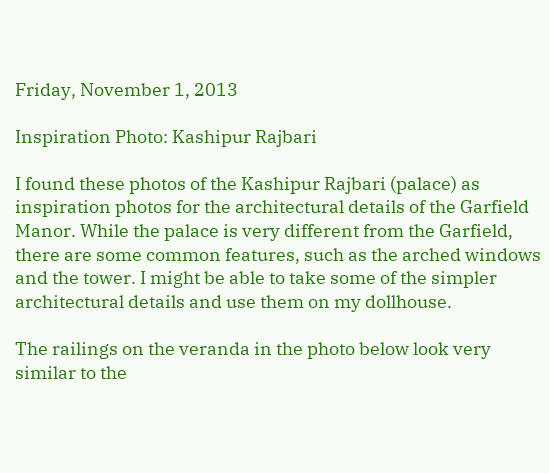Friday, November 1, 2013

Inspiration Photo: Kashipur Rajbari

I found these photos of the Kashipur Rajbari (palace) as inspiration photos for the architectural details of the Garfield Manor. While the palace is very different from the Garfield, there are some common features, such as the arched windows and the tower. I might be able to take some of the simpler architectural details and use them on my dollhouse.

The railings on the veranda in the photo below look very similar to the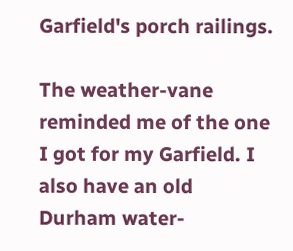Garfield's porch railings.

The weather-vane reminded me of the one I got for my Garfield. I also have an old Durham water-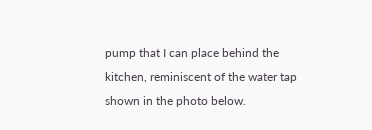pump that I can place behind the kitchen, reminiscent of the water tap shown in the photo below.